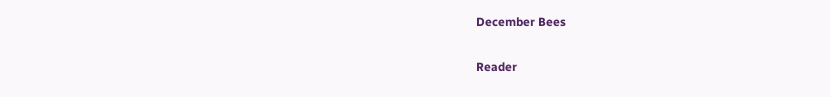December Bees

Reader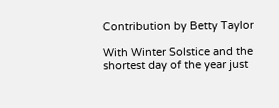Contribution by Betty Taylor

With Winter Solstice and the shortest day of the year just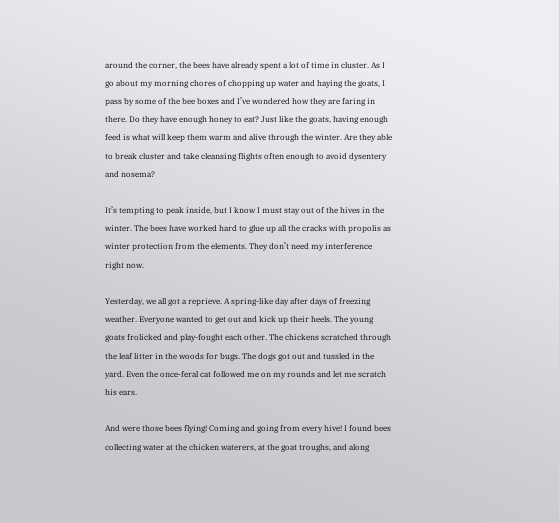around the corner, the bees have already spent a lot of time in cluster. As I go about my morning chores of chopping up water and haying the goats, I pass by some of the bee boxes and I’ve wondered how they are faring in there. Do they have enough honey to eat? Just like the goats, having enough feed is what will keep them warm and alive through the winter. Are they able to break cluster and take cleansing flights often enough to avoid dysentery and nosema?

It’s tempting to peak inside, but I know I must stay out of the hives in the winter. The bees have worked hard to glue up all the cracks with propolis as winter protection from the elements. They don’t need my interference right now.

Yesterday, we all got a reprieve. A spring-like day after days of freezing weather. Everyone wanted to get out and kick up their heels. The young goats frolicked and play-fought each other. The chickens scratched through the leaf litter in the woods for bugs. The dogs got out and tussled in the yard. Even the once-feral cat followed me on my rounds and let me scratch his ears.

And were those bees flying! Coming and going from every hive! I found bees collecting water at the chicken waterers, at the goat troughs, and along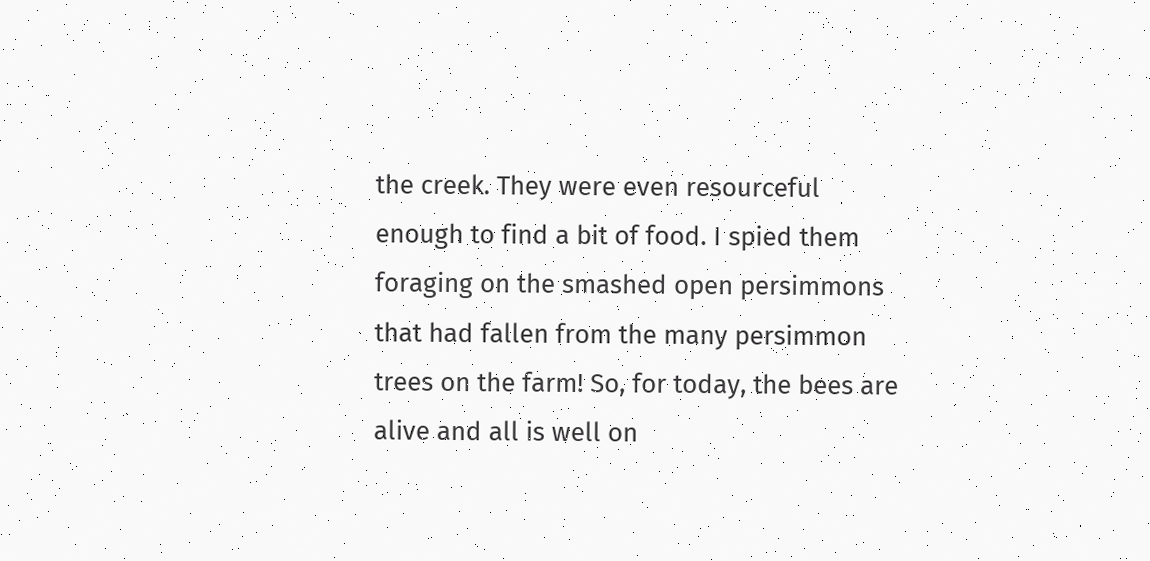the creek. They were even resourceful enough to find a bit of food. I spied them foraging on the smashed open persimmons that had fallen from the many persimmon trees on the farm! So, for today, the bees are alive and all is well on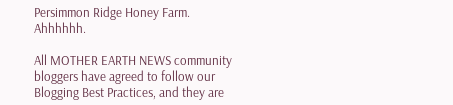Persimmon Ridge Honey Farm. Ahhhhhh.

All MOTHER EARTH NEWS community bloggers have agreed to follow our Blogging Best Practices, and they are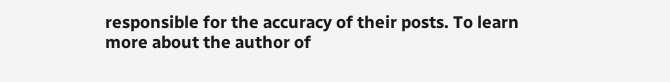responsible for the accuracy of their posts. To learn more about the author of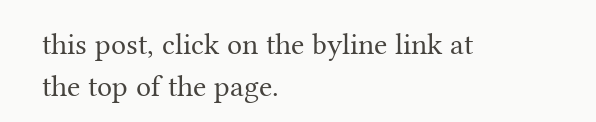this post, click on the byline link at the top of the page.